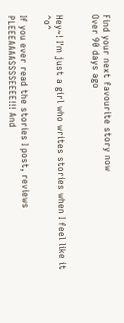Find your next favourite story now
Over 90 days ago


Hey~! I'm just a girl who writes stories when I feel like it ^o^

If you ever read the stories I post, reviews PLEEEAAAASSSSEEEE!!! And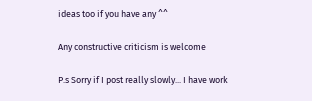ideas too if you have any ^^

Any constructive criticism is welcome

P.s Sorry if I post really slowly... I have work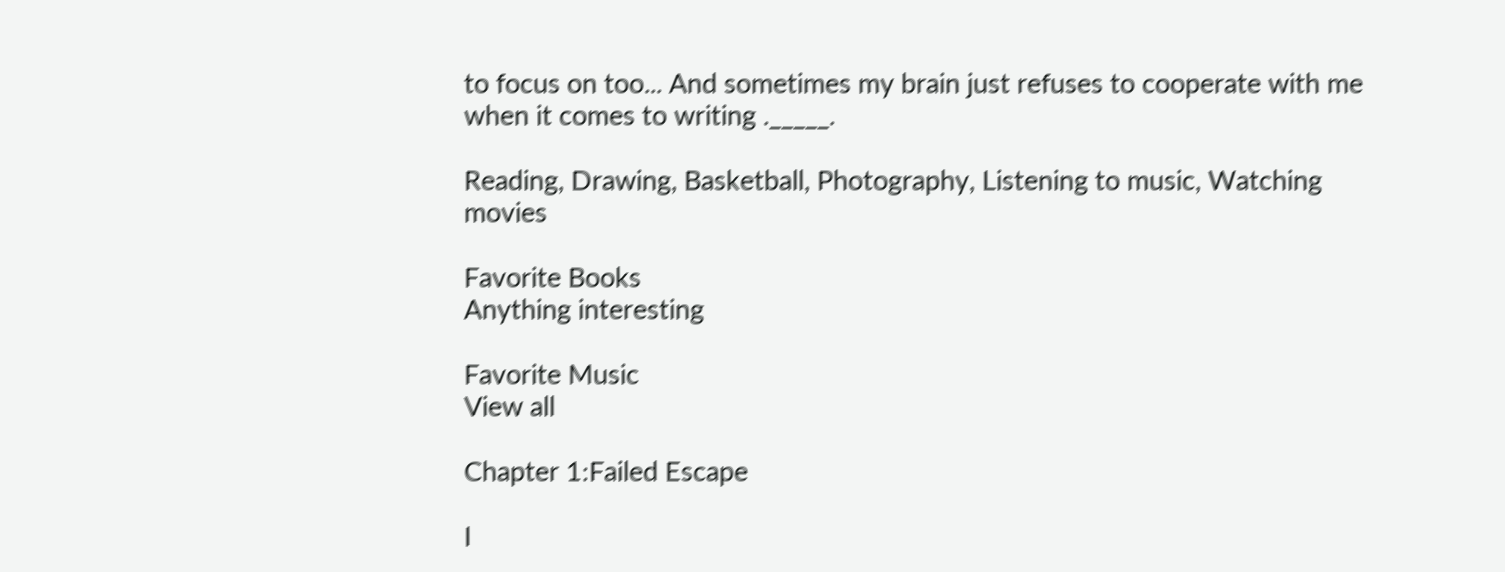to focus on too... And sometimes my brain just refuses to cooperate with me when it comes to writing ._____.

Reading, Drawing, Basketball, Photography, Listening to music, Watching movies

Favorite Books
Anything interesting

Favorite Music
View all

Chapter 1:Failed Escape

I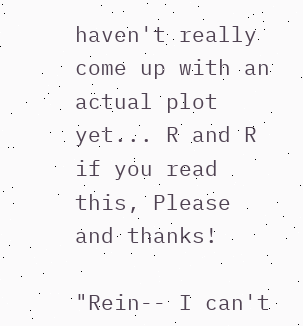haven't really come up with an actual plot yet... R and R if you read this, Please and thanks!

"Rein-- I can't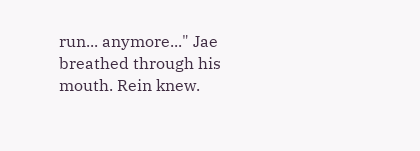run... anymore..." Jae breathed through his mouth. Rein knew.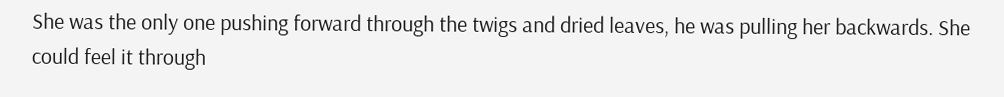She was the only one pushing forward through the twigs and dried leaves, he was pulling her backwards. She could feel it through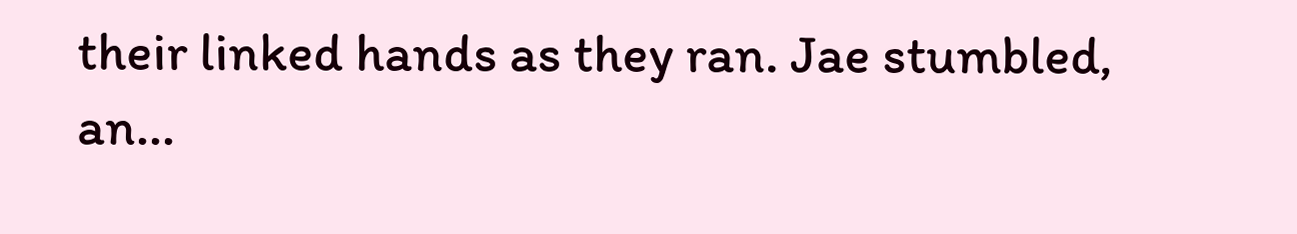their linked hands as they ran. Jae stumbled, an...